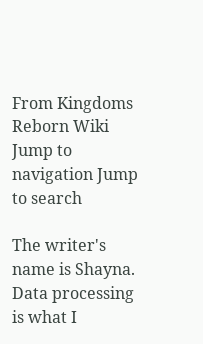From Kingdoms Reborn Wiki
Jump to navigation Jump to search

The writer's name is Shayna. Data processing is what I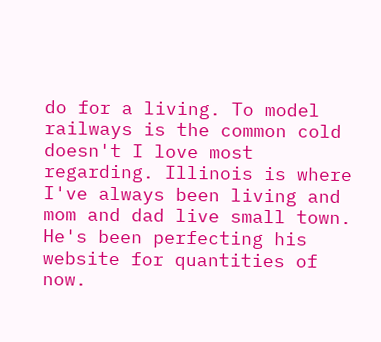do for a living. To model railways is the common cold doesn't I love most regarding. Illinois is where I've always been living and mom and dad live small town. He's been perfecting his website for quantities of now.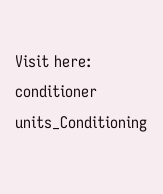Visit here: conditioner units_Conditioning